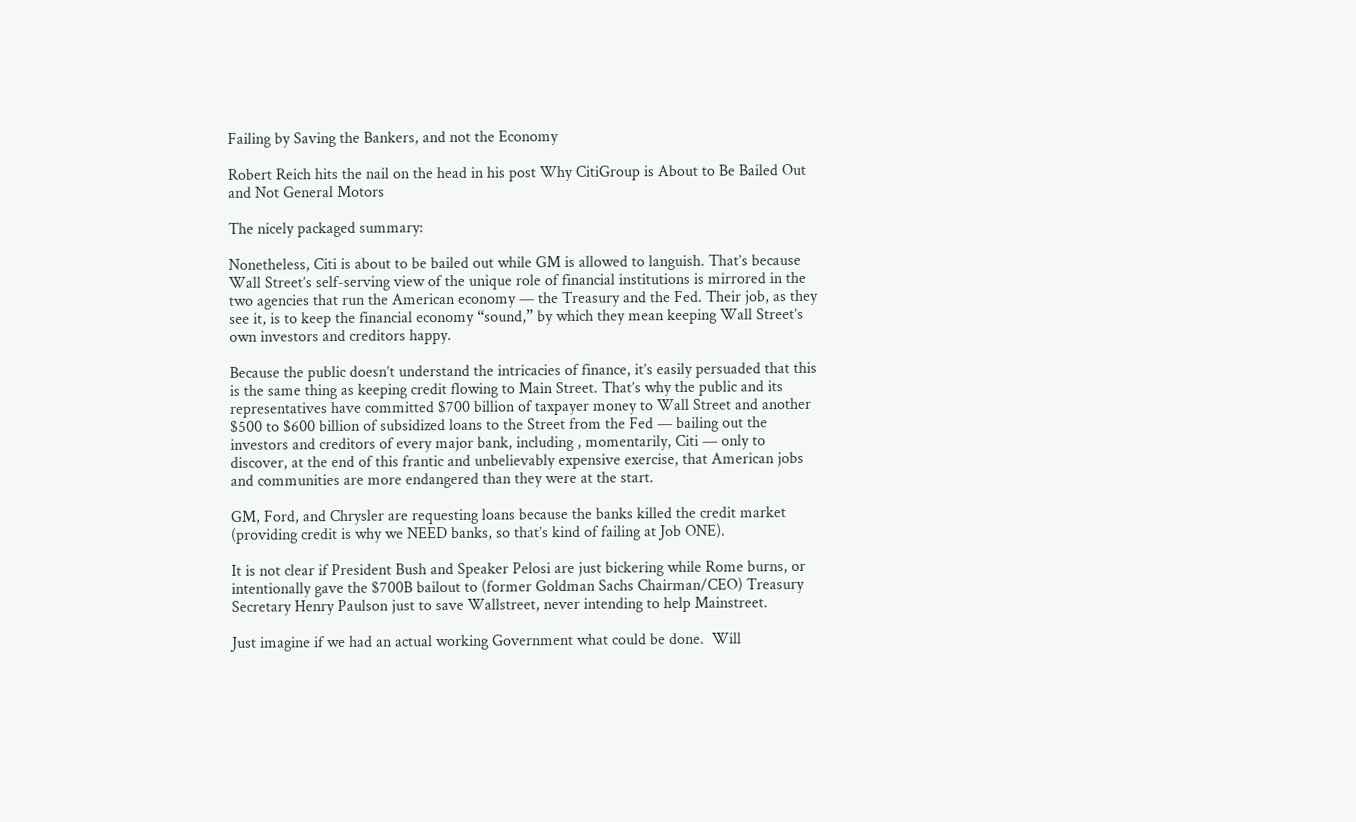Failing by Saving the Bankers, and not the Economy

Robert Reich hits the nail on the head in his post Why CitiGroup is About to Be Bailed Out and Not General Motors

The nicely packaged summary:

Nonetheless, Citi is about to be bailed out while GM is allowed to languish. That’s because Wall Street’s self-serving view of the unique role of financial institutions is mirrored in the two agencies that run the American economy — the Treasury and the Fed. Their job, as they see it, is to keep the financial economy “sound,” by which they mean keeping Wall Street’s own investors and creditors happy.

Because the public doesn’t understand the intricacies of finance, it’s easily persuaded that this is the same thing as keeping credit flowing to Main Street. That’s why the public and its representatives have committed $700 billion of taxpayer money to Wall Street and another $500 to $600 billion of subsidized loans to the Street from the Fed — bailing out the investors and creditors of every major bank, including , momentarily, Citi — only to discover, at the end of this frantic and unbelievably expensive exercise, that American jobs and communities are more endangered than they were at the start.

GM, Ford, and Chrysler are requesting loans because the banks killed the credit market (providing credit is why we NEED banks, so that’s kind of failing at Job ONE).

It is not clear if President Bush and Speaker Pelosi are just bickering while Rome burns, or intentionally gave the $700B bailout to (former Goldman Sachs Chairman/CEO) Treasury Secretary Henry Paulson just to save Wallstreet, never intending to help Mainstreet.

Just imagine if we had an actual working Government what could be done.  Will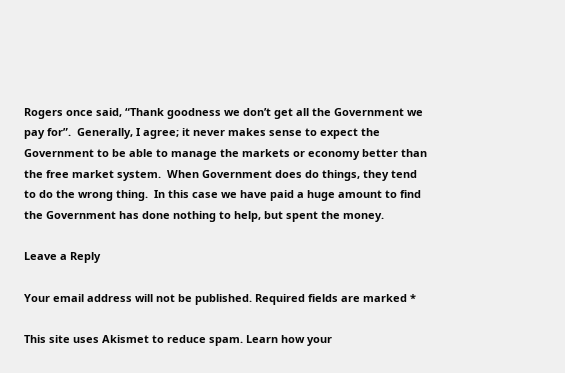Rogers once said, “Thank goodness we don’t get all the Government we pay for”.  Generally, I agree; it never makes sense to expect the Government to be able to manage the markets or economy better than the free market system.  When Government does do things, they tend to do the wrong thing.  In this case we have paid a huge amount to find the Government has done nothing to help, but spent the money.

Leave a Reply

Your email address will not be published. Required fields are marked *

This site uses Akismet to reduce spam. Learn how your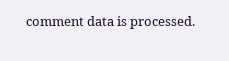comment data is processed.